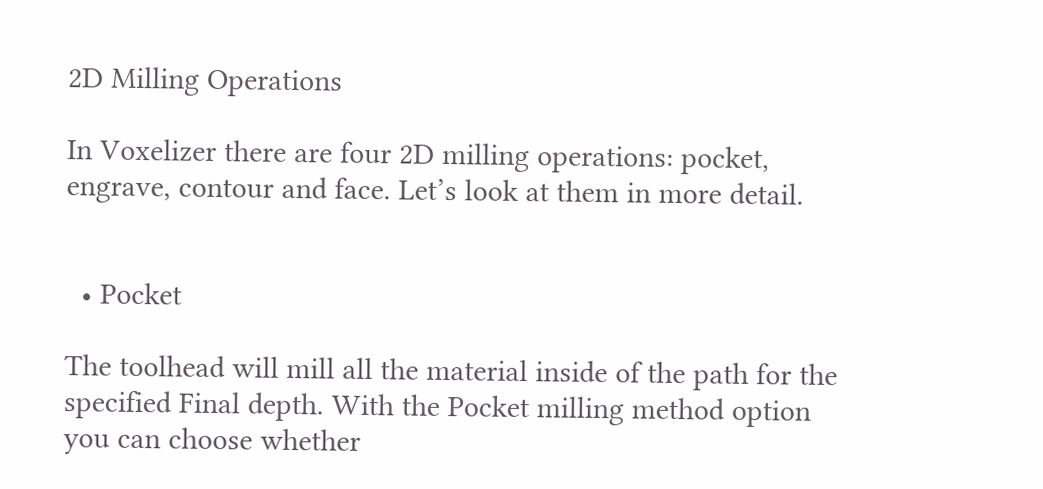2D Milling Operations

In Voxelizer there are four 2D milling operations: pocket, engrave, contour and face. Let’s look at them in more detail.


  • Pocket

The toolhead will mill all the material inside of the path for the specified Final depth. With the Pocket milling method option you can choose whether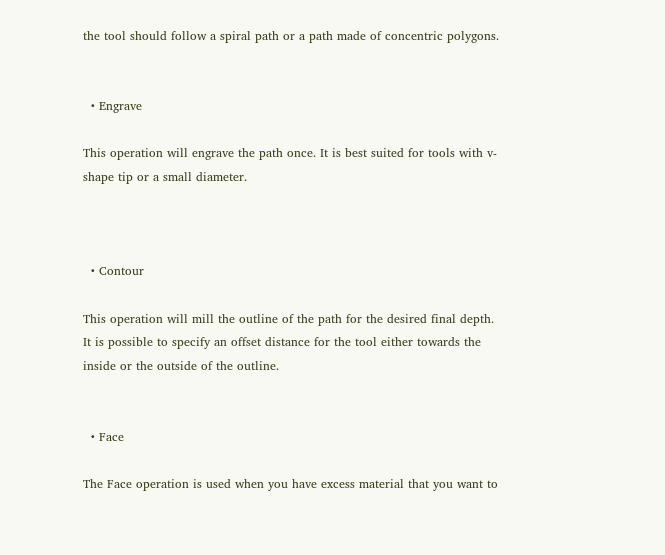the tool should follow a spiral path or a path made of concentric polygons.


  • Engrave

This operation will engrave the path once. It is best suited for tools with v-shape tip or a small diameter.



  • Contour

This operation will mill the outline of the path for the desired final depth. It is possible to specify an offset distance for the tool either towards the inside or the outside of the outline.


  • Face

The Face operation is used when you have excess material that you want to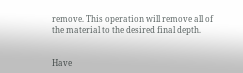remove. This operation will remove all of the material to the desired final depth.


Have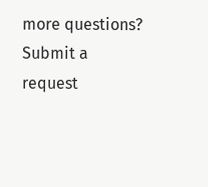more questions? Submit a request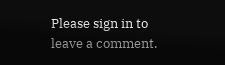Please sign in to leave a comment.